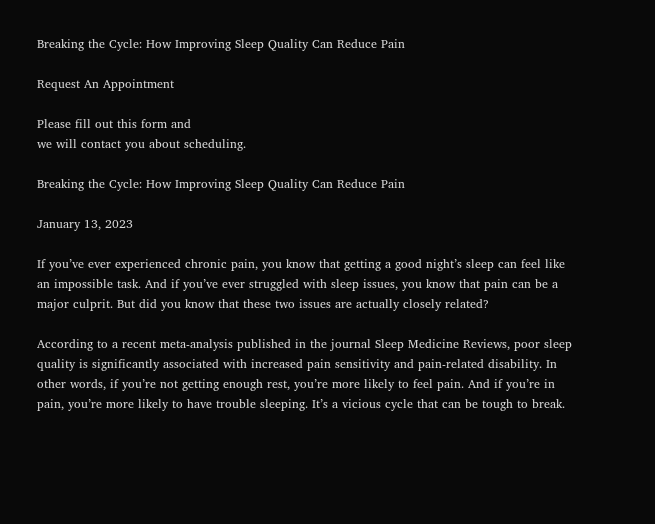Breaking the Cycle: How Improving Sleep Quality Can Reduce Pain

Request An Appointment

Please fill out this form and
we will contact you about scheduling.

Breaking the Cycle: How Improving Sleep Quality Can Reduce Pain

January 13, 2023

If you’ve ever experienced chronic pain, you know that getting a good night’s sleep can feel like an impossible task. And if you’ve ever struggled with sleep issues, you know that pain can be a major culprit. But did you know that these two issues are actually closely related?

According to a recent meta-analysis published in the journal Sleep Medicine Reviews, poor sleep quality is significantly associated with increased pain sensitivity and pain-related disability. In other words, if you’re not getting enough rest, you’re more likely to feel pain. And if you’re in pain, you’re more likely to have trouble sleeping. It’s a vicious cycle that can be tough to break.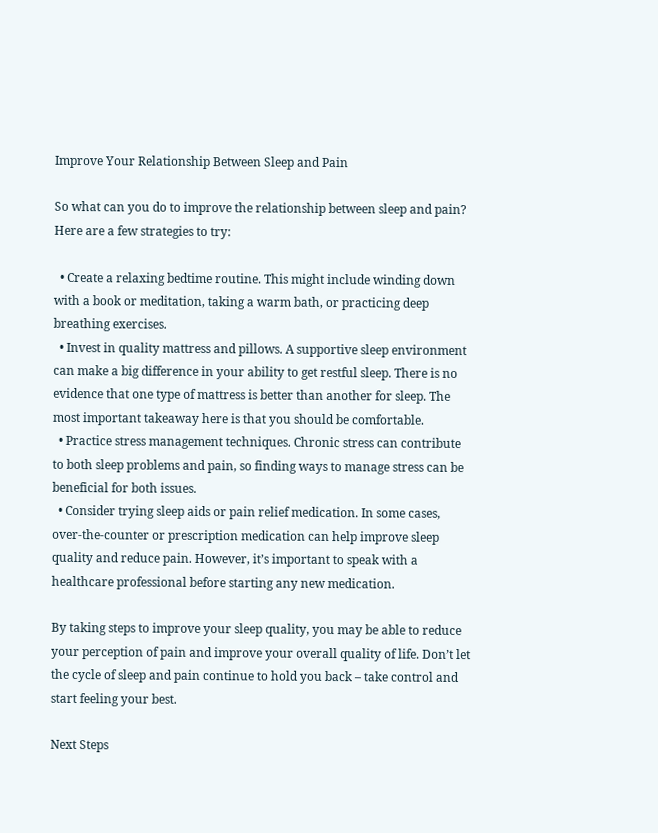Improve Your Relationship Between Sleep and Pain

So what can you do to improve the relationship between sleep and pain? Here are a few strategies to try:

  • Create a relaxing bedtime routine. This might include winding down with a book or meditation, taking a warm bath, or practicing deep breathing exercises.
  • Invest in quality mattress and pillows. A supportive sleep environment can make a big difference in your ability to get restful sleep. There is no evidence that one type of mattress is better than another for sleep. The most important takeaway here is that you should be comfortable.
  • Practice stress management techniques. Chronic stress can contribute to both sleep problems and pain, so finding ways to manage stress can be beneficial for both issues.
  • Consider trying sleep aids or pain relief medication. In some cases, over-the-counter or prescription medication can help improve sleep quality and reduce pain. However, it’s important to speak with a healthcare professional before starting any new medication.

By taking steps to improve your sleep quality, you may be able to reduce your perception of pain and improve your overall quality of life. Don’t let the cycle of sleep and pain continue to hold you back – take control and start feeling your best.

Next Steps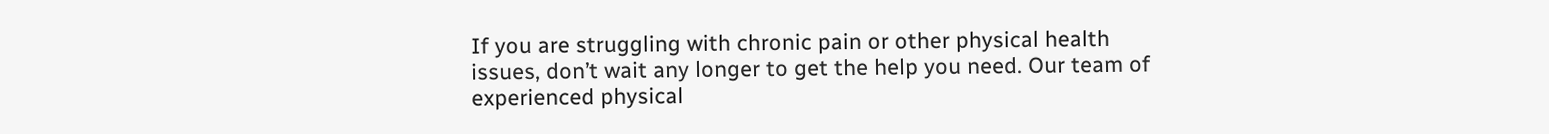If you are struggling with chronic pain or other physical health issues, don’t wait any longer to get the help you need. Our team of experienced physical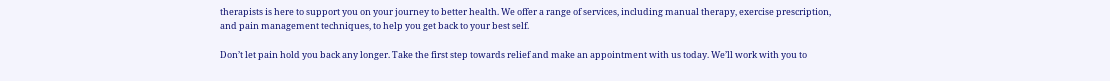therapists is here to support you on your journey to better health. We offer a range of services, including manual therapy, exercise prescription, and pain management techniques, to help you get back to your best self.

Don’t let pain hold you back any longer. Take the first step towards relief and make an appointment with us today. We’ll work with you to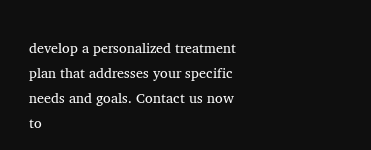develop a personalized treatment plan that addresses your specific needs and goals. Contact us now to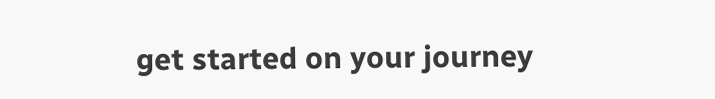get started on your journey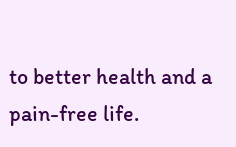to better health and a pain-free life.